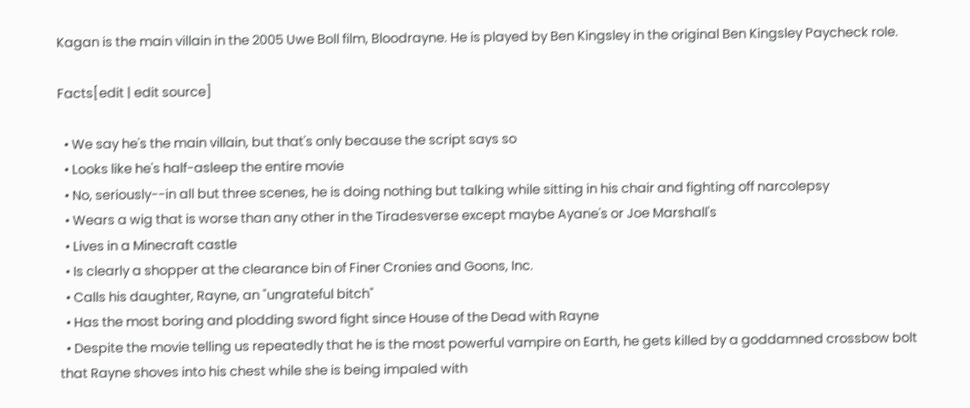Kagan is the main villain in the 2005 Uwe Boll film, Bloodrayne. He is played by Ben Kingsley in the original Ben Kingsley Paycheck role.

Facts[edit | edit source]

  • We say he's the main villain, but that's only because the script says so
  • Looks like he's half-asleep the entire movie
  • No, seriously--in all but three scenes, he is doing nothing but talking while sitting in his chair and fighting off narcolepsy
  • Wears a wig that is worse than any other in the Tiradesverse except maybe Ayane's or Joe Marshall's
  • Lives in a Minecraft castle
  • Is clearly a shopper at the clearance bin of Finer Cronies and Goons, Inc.
  • Calls his daughter, Rayne, an "ungrateful bitch"
  • Has the most boring and plodding sword fight since House of the Dead with Rayne
  • Despite the movie telling us repeatedly that he is the most powerful vampire on Earth, he gets killed by a goddamned crossbow bolt that Rayne shoves into his chest while she is being impaled with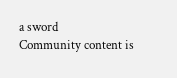a sword
Community content is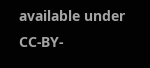available under CC-BY-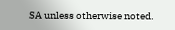SA unless otherwise noted.